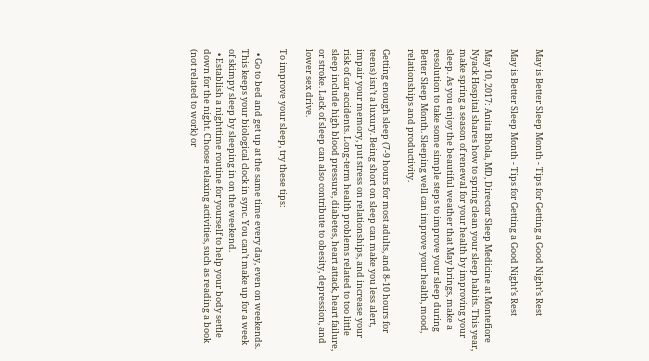May is Better Sleep Month - Tips for Getting a Good Night’s Rest

May is Better Sleep Month - Tips for Getting a Good Night’s Rest

May 10, 2017: Anita Bhola, MD, Director Sleep Medicine at Montefiore Nyack Hospital shares how to spring clean your sleep habits. This year, make spring a season of renewal for your health by improving your sleep. As you enjoy the beautiful weather that May brings, make a resolution to take some simple steps to improve your sleep during Better Sleep Month. Sleeping well can improve your health, mood, relationships and productivity.

Getting enough sleep (7-9 hours for most adults, and 8-10 hours for teens) isn’t a luxury. Being short on sleep can make you less alert, impair your memory, put stress on relationships, and increase your risk of car accidents. Long-term health problems related to too little sleep include high blood pressure, diabetes, heart attack, heart failure, or stroke. Lack of sleep can also contribute to obesity, depression, and lower sex drive.

To improve your sleep, try these tips:

  • Go to bed and get up at the same time every day, even on weekends. This keeps your biological clock in sync. You can’t make up for a week of skimpy sleep by sleeping in on the weekend.
  • Establish a nighttime routine for yourself to help your body settle down for the night. Choose relaxing activities, such as reading a book (not related to work) or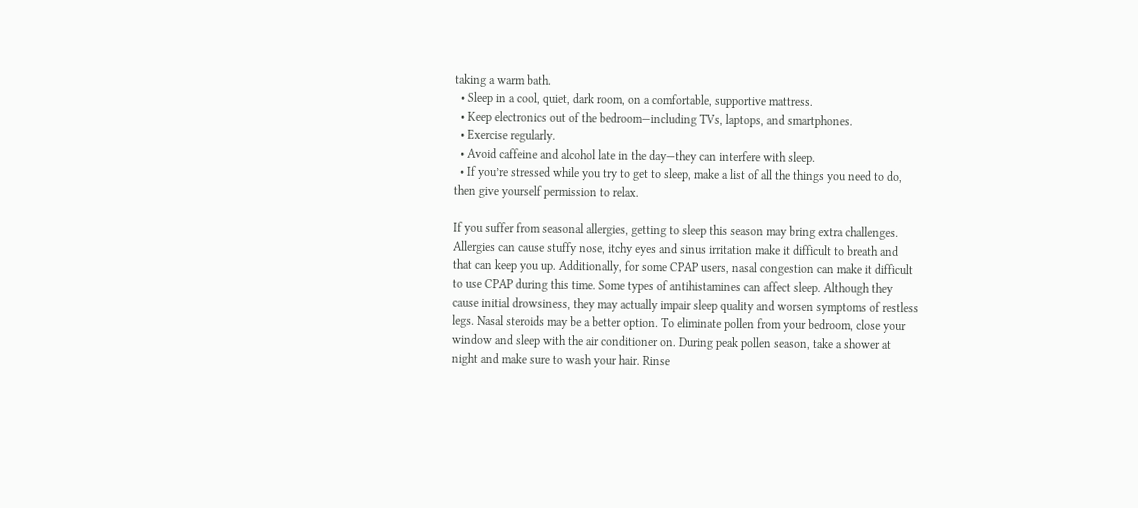taking a warm bath.
  • Sleep in a cool, quiet, dark room, on a comfortable, supportive mattress.
  • Keep electronics out of the bedroom—including TVs, laptops, and smartphones.
  • Exercise regularly.
  • Avoid caffeine and alcohol late in the day—they can interfere with sleep.
  • If you’re stressed while you try to get to sleep, make a list of all the things you need to do, then give yourself permission to relax.

If you suffer from seasonal allergies, getting to sleep this season may bring extra challenges. Allergies can cause stuffy nose, itchy eyes and sinus irritation make it difficult to breath and that can keep you up. Additionally, for some CPAP users, nasal congestion can make it difficult to use CPAP during this time. Some types of antihistamines can affect sleep. Although they cause initial drowsiness, they may actually impair sleep quality and worsen symptoms of restless legs. Nasal steroids may be a better option. To eliminate pollen from your bedroom, close your window and sleep with the air conditioner on. During peak pollen season, take a shower at night and make sure to wash your hair. Rinse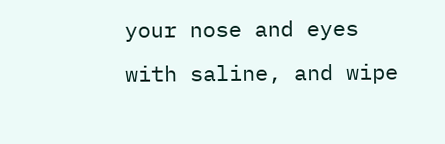your nose and eyes with saline, and wipe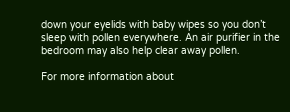down your eyelids with baby wipes so you don’t sleep with pollen everywhere. An air purifier in the bedroom may also help clear away pollen.

For more information about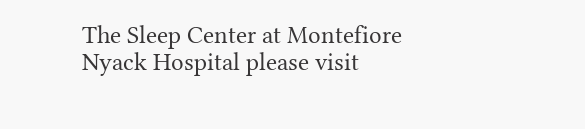The Sleep Center at Montefiore Nyack Hospital please visit